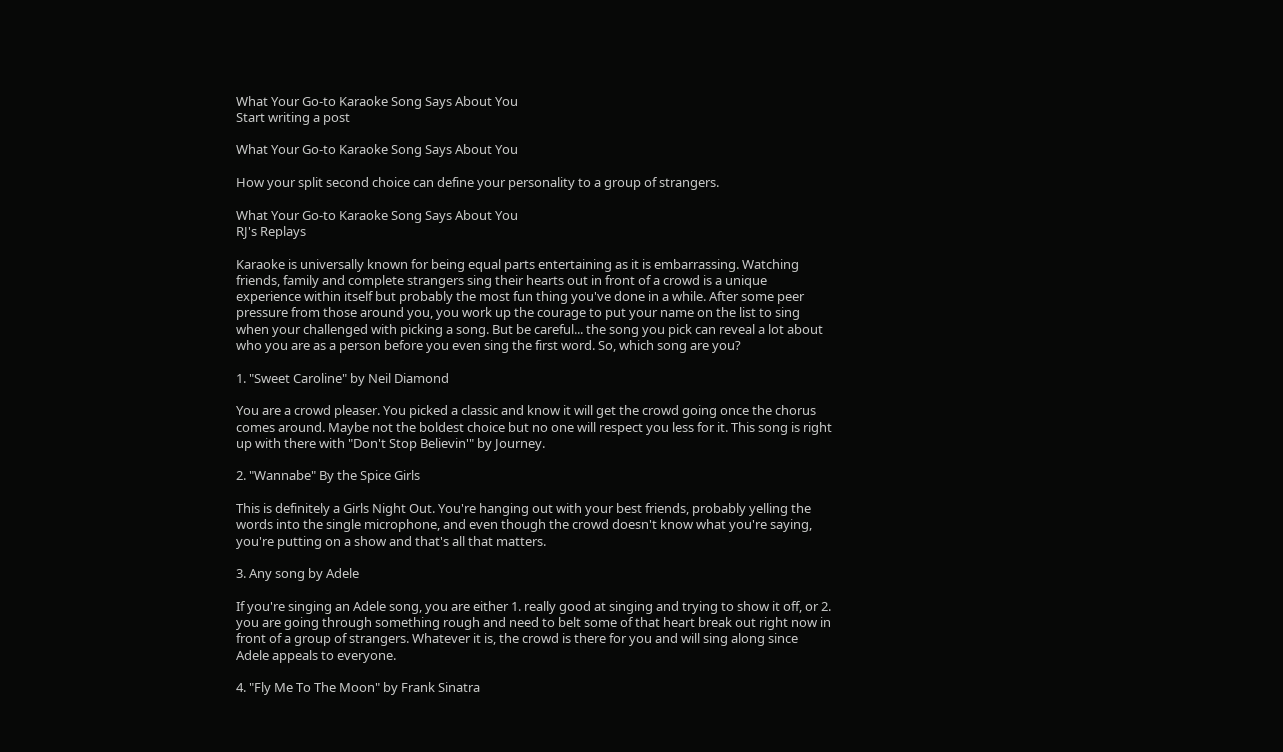What Your Go-to Karaoke Song Says About You
Start writing a post

What Your Go-to Karaoke Song Says About You

How your split second choice can define your personality to a group of strangers.

What Your Go-to Karaoke Song Says About You
RJ's Replays

Karaoke is universally known for being equal parts entertaining as it is embarrassing. Watching friends, family and complete strangers sing their hearts out in front of a crowd is a unique experience within itself but probably the most fun thing you've done in a while. After some peer pressure from those around you, you work up the courage to put your name on the list to sing when your challenged with picking a song. But be careful... the song you pick can reveal a lot about who you are as a person before you even sing the first word. So, which song are you?

1. "Sweet Caroline" by Neil Diamond

You are a crowd pleaser. You picked a classic and know it will get the crowd going once the chorus comes around. Maybe not the boldest choice but no one will respect you less for it. This song is right up with there with "Don't Stop Believin'" by Journey.

2. "Wannabe" By the Spice Girls

This is definitely a Girls Night Out. You're hanging out with your best friends, probably yelling the words into the single microphone, and even though the crowd doesn't know what you're saying, you're putting on a show and that's all that matters.

3. Any song by Adele

If you're singing an Adele song, you are either 1. really good at singing and trying to show it off, or 2. you are going through something rough and need to belt some of that heart break out right now in front of a group of strangers. Whatever it is, the crowd is there for you and will sing along since Adele appeals to everyone.

4. "Fly Me To The Moon" by Frank Sinatra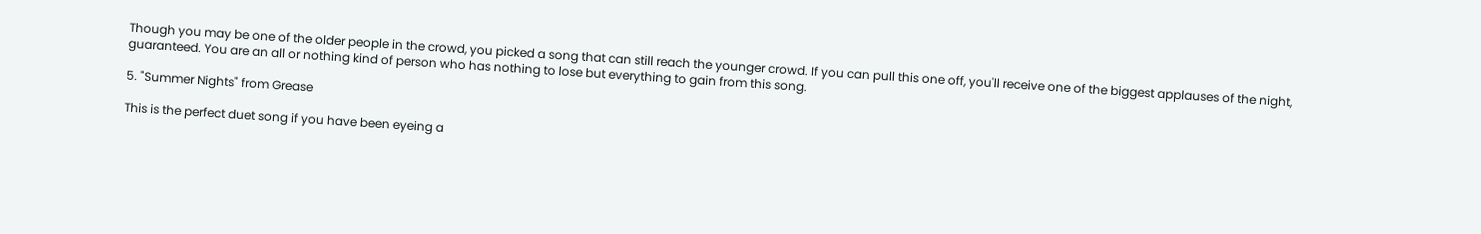Though you may be one of the older people in the crowd, you picked a song that can still reach the younger crowd. If you can pull this one off, you'll receive one of the biggest applauses of the night, guaranteed. You are an all or nothing kind of person who has nothing to lose but everything to gain from this song.

5. "Summer Nights" from Grease

This is the perfect duet song if you have been eyeing a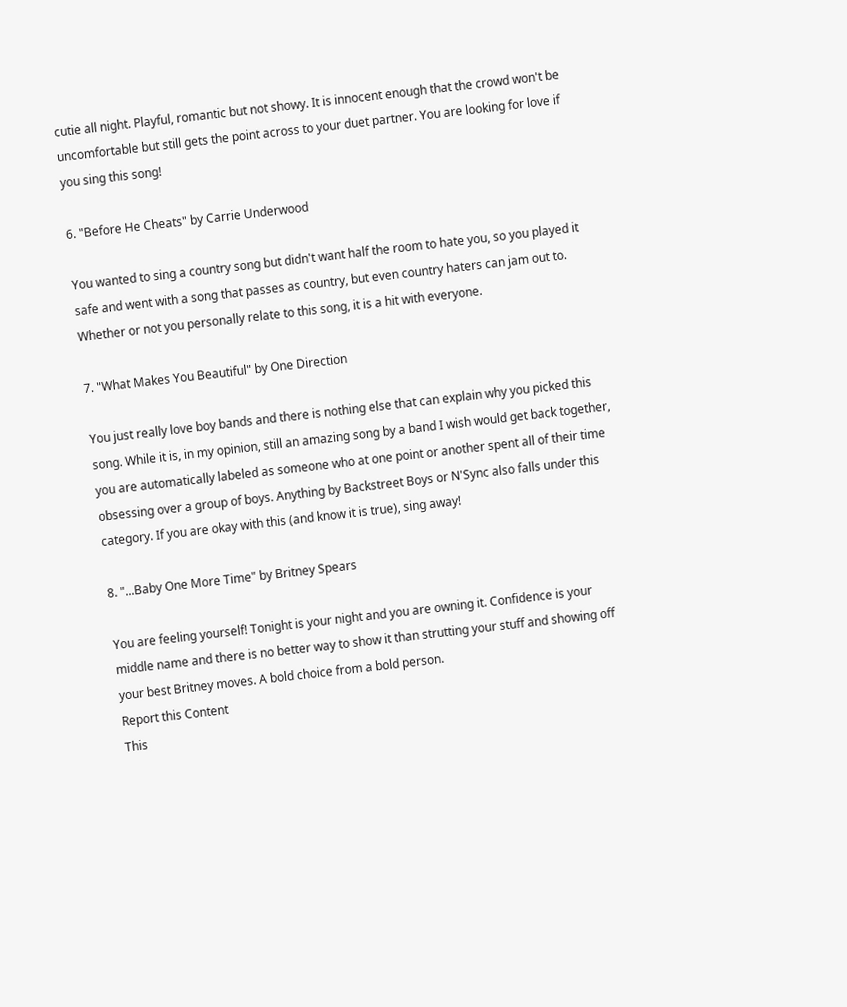cutie all night. Playful, romantic but not showy. It is innocent enough that the crowd won't be uncomfortable but still gets the point across to your duet partner. You are looking for love if you sing this song!

6. "Before He Cheats" by Carrie Underwood

You wanted to sing a country song but didn't want half the room to hate you, so you played it safe and went with a song that passes as country, but even country haters can jam out to. Whether or not you personally relate to this song, it is a hit with everyone.

7. "What Makes You Beautiful" by One Direction

You just really love boy bands and there is nothing else that can explain why you picked this song. While it is, in my opinion, still an amazing song by a band I wish would get back together, you are automatically labeled as someone who at one point or another spent all of their time obsessing over a group of boys. Anything by Backstreet Boys or N'Sync also falls under this category. If you are okay with this (and know it is true), sing away!

8. "...Baby One More Time" by Britney Spears

You are feeling yourself! Tonight is your night and you are owning it. Confidence is your middle name and there is no better way to show it than strutting your stuff and showing off your best Britney moves. A bold choice from a bold person.
Report this Content
This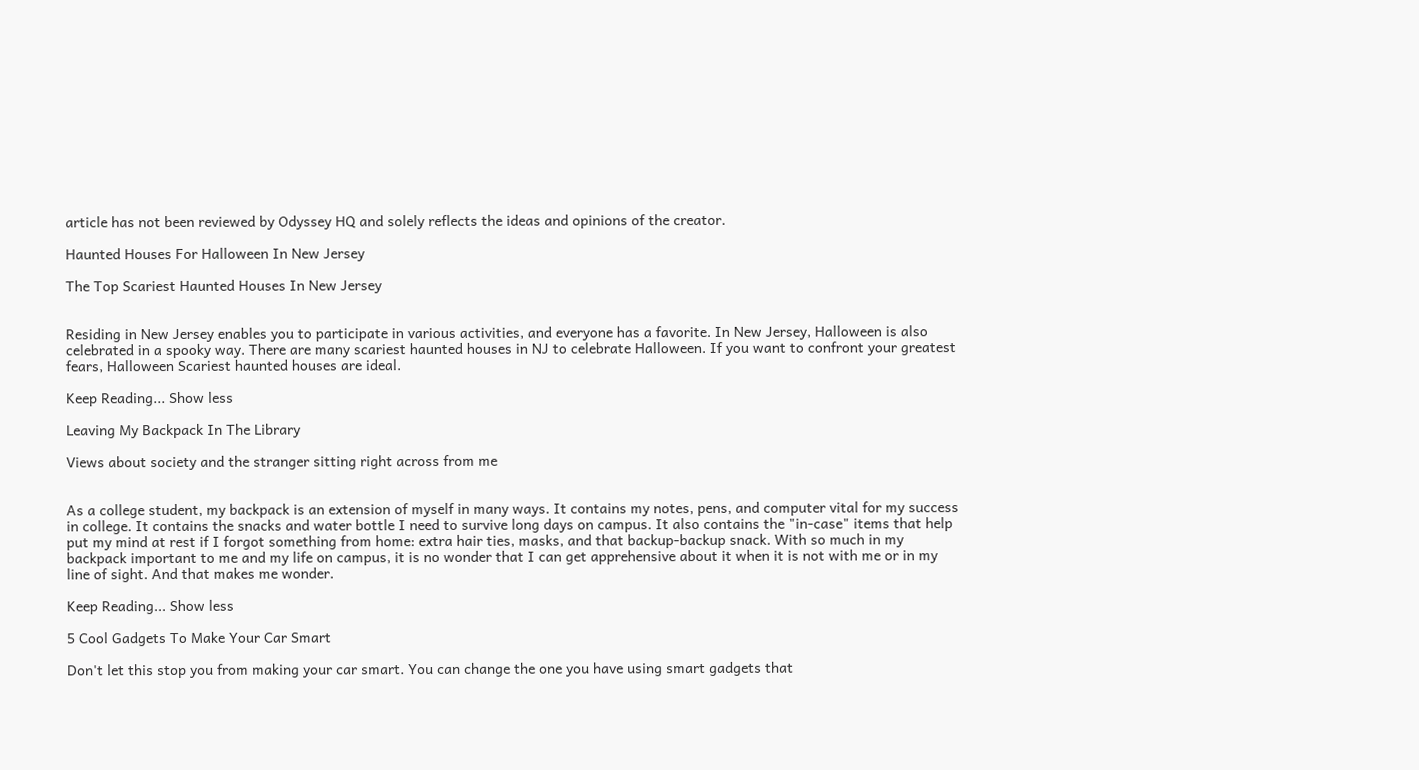article has not been reviewed by Odyssey HQ and solely reflects the ideas and opinions of the creator.

Haunted Houses For Halloween In New Jersey

The Top Scariest Haunted Houses In New Jersey


Residing in New Jersey enables you to participate in various activities, and everyone has a favorite. In New Jersey, Halloween is also celebrated in a spooky way. There are many scariest haunted houses in NJ to celebrate Halloween. If you want to confront your greatest fears, Halloween Scariest haunted houses are ideal.

Keep Reading... Show less

Leaving My Backpack In The Library

Views about society and the stranger sitting right across from me


As a college student, my backpack is an extension of myself in many ways. It contains my notes, pens, and computer vital for my success in college. It contains the snacks and water bottle I need to survive long days on campus. It also contains the "in-case" items that help put my mind at rest if I forgot something from home: extra hair ties, masks, and that backup-backup snack. With so much in my backpack important to me and my life on campus, it is no wonder that I can get apprehensive about it when it is not with me or in my line of sight. And that makes me wonder.

Keep Reading... Show less

5 Cool Gadgets To Make Your Car Smart

Don't let this stop you from making your car smart. You can change the one you have using smart gadgets that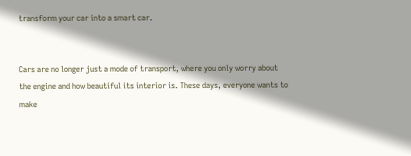transform your car into a smart car.


Cars are no longer just a mode of transport, where you only worry about the engine and how beautiful its interior is. These days, everyone wants to make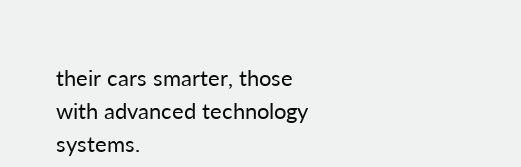their cars smarter, those with advanced technology systems.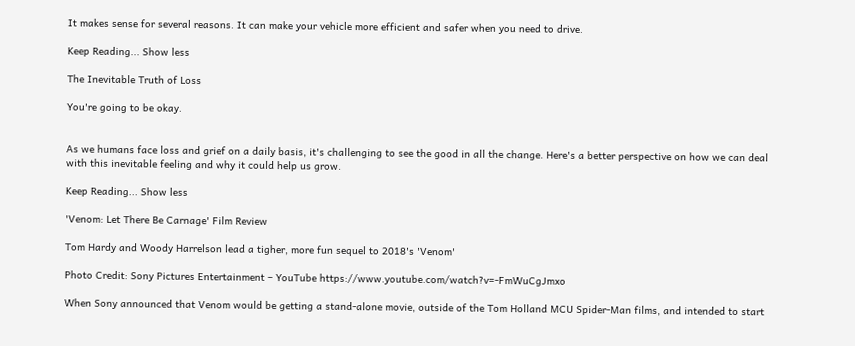It makes sense for several reasons. It can make your vehicle more efficient and safer when you need to drive.

Keep Reading... Show less

The Inevitable Truth of Loss

You're going to be okay.


As we humans face loss and grief on a daily basis, it's challenging to see the good in all the change. Here's a better perspective on how we can deal with this inevitable feeling and why it could help us grow.

Keep Reading... Show less

'Venom: Let There Be Carnage' Film Review

Tom Hardy and Woody Harrelson lead a tigher, more fun sequel to 2018's 'Venom'

Photo Credit: Sony Pictures Entertainment – YouTube https://www.youtube.com/watch?v=-FmWuCgJmxo

When Sony announced that Venom would be getting a stand-alone movie, outside of the Tom Holland MCU Spider-Man films, and intended to start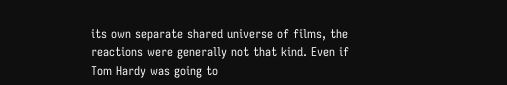its own separate shared universe of films, the reactions were generally not that kind. Even if Tom Hardy was going to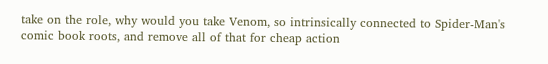take on the role, why would you take Venom, so intrinsically connected to Spider-Man's comic book roots, and remove all of that for cheap action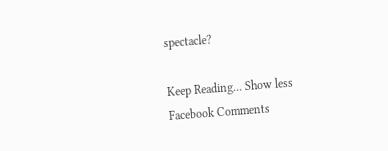spectacle?

Keep Reading... Show less
Facebook Comments